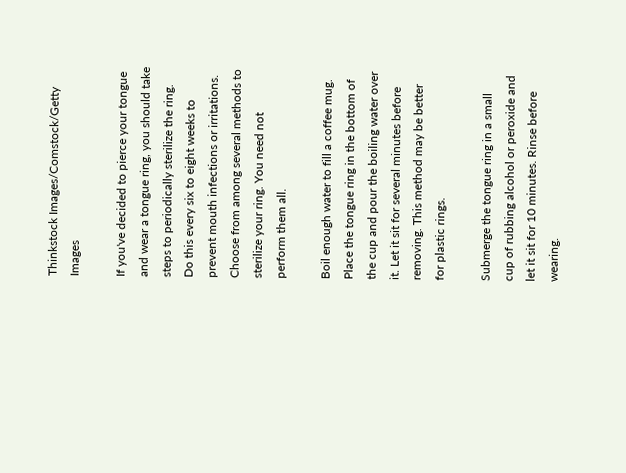Thinkstock Images/Comstock/Getty Images

If you've decided to pierce your tongue and wear a tongue ring, you should take steps to periodically sterilize the ring. Do this every six to eight weeks to prevent mouth infections or irritations. Choose from among several methods to sterilize your ring. You need not perform them all.

Boil enough water to fill a coffee mug. Place the tongue ring in the bottom of the cup and pour the boiling water over it. Let it sit for several minutes before removing. This method may be better for plastic rings.

Submerge the tongue ring in a small cup of rubbing alcohol or peroxide and let it sit for 10 minutes. Rinse before wearing.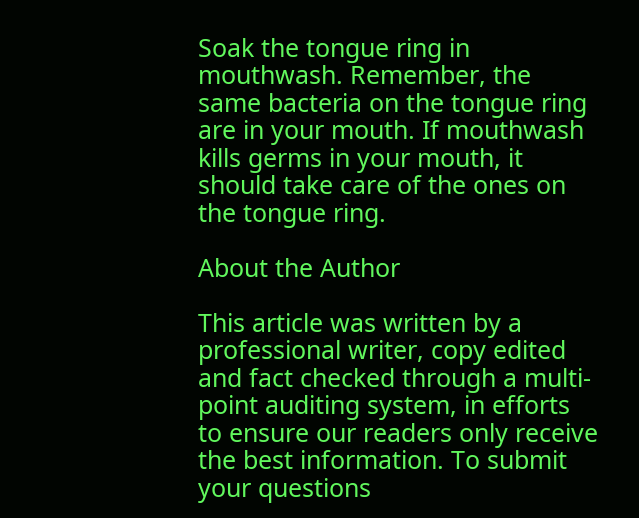Soak the tongue ring in mouthwash. Remember, the same bacteria on the tongue ring are in your mouth. If mouthwash kills germs in your mouth, it should take care of the ones on the tongue ring.

About the Author

This article was written by a professional writer, copy edited and fact checked through a multi-point auditing system, in efforts to ensure our readers only receive the best information. To submit your questions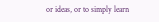or ideas, or to simply learn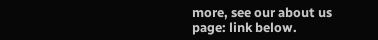more, see our about us page: link below.